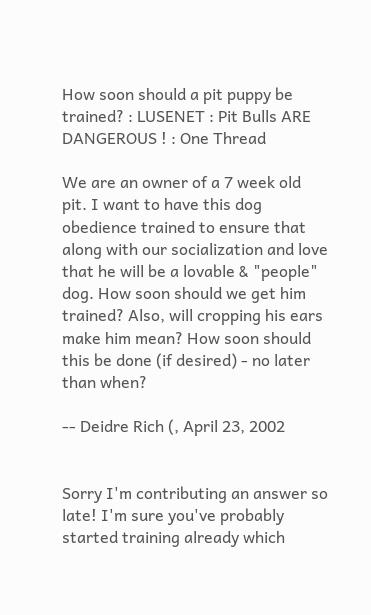How soon should a pit puppy be trained? : LUSENET : Pit Bulls ARE DANGEROUS ! : One Thread

We are an owner of a 7 week old pit. I want to have this dog obedience trained to ensure that along with our socialization and love that he will be a lovable & "people" dog. How soon should we get him trained? Also, will cropping his ears make him mean? How soon should this be done (if desired) - no later than when?

-- Deidre Rich (, April 23, 2002


Sorry I'm contributing an answer so late! I'm sure you've probably started training already which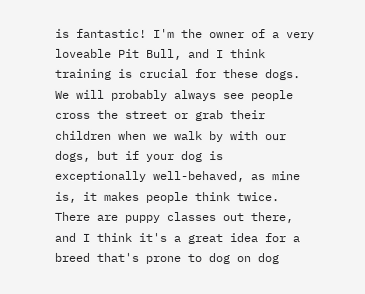is fantastic! I'm the owner of a very loveable Pit Bull, and I think training is crucial for these dogs. We will probably always see people cross the street or grab their children when we walk by with our dogs, but if your dog is exceptionally well-behaved, as mine is, it makes people think twice. There are puppy classes out there, and I think it's a great idea for a breed that's prone to dog on dog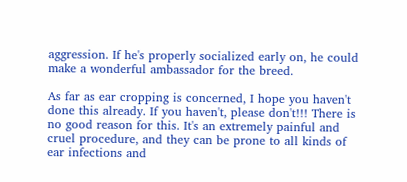aggression. If he's properly socialized early on, he could make a wonderful ambassador for the breed.

As far as ear cropping is concerned, I hope you haven't done this already. If you haven't, please don't!!! There is no good reason for this. It's an extremely painful and cruel procedure, and they can be prone to all kinds of ear infections and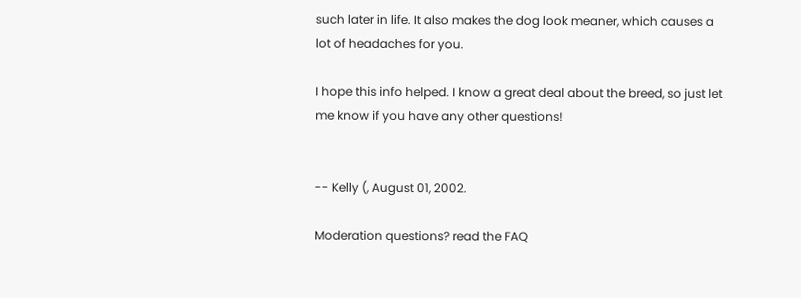such later in life. It also makes the dog look meaner, which causes a lot of headaches for you.

I hope this info helped. I know a great deal about the breed, so just let me know if you have any other questions!


-- Kelly (, August 01, 2002.

Moderation questions? read the FAQ